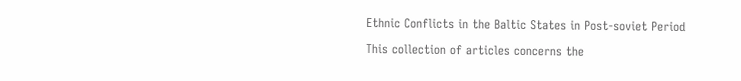Ethnic Conflicts in the Baltic States in Post-soviet Period

This collection of articles concerns the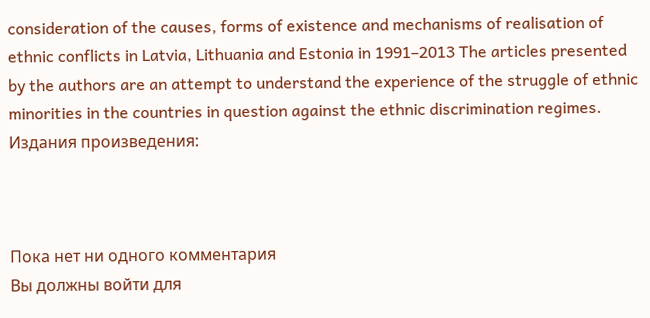consideration of the causes, forms of existence and mechanisms of realisation of ethnic conflicts in Latvia, Lithuania and Estonia in 1991–2013 The articles presented by the authors are an attempt to understand the experience of the struggle of ethnic minorities in the countries in question against the ethnic discrimination regimes.
Издания произведения:



Пока нет ни одного комментария
Вы должны войти для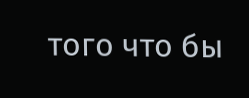того что бы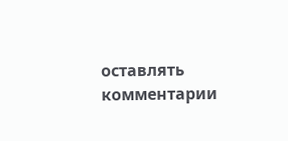оставлять комментарии